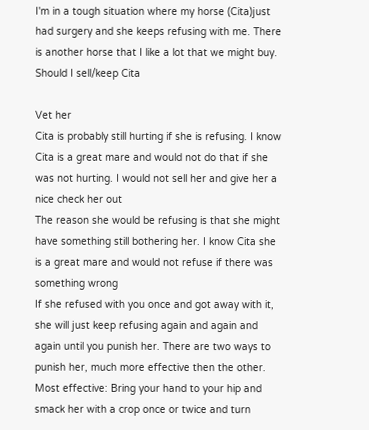I'm in a tough situation where my horse (Cita)just had surgery and she keeps refusing with me. There is another horse that I like a lot that we might buy. Should I sell/keep Cita

Vet her
Cita is probably still hurting if she is refusing. I know Cita is a great mare and would not do that if she was not hurting. I would not sell her and give her a nice check her out
The reason she would be refusing is that she might have something still bothering her. I know Cita she is a great mare and would not refuse if there was something wrong
If she refused with you once and got away with it, she will just keep refusing again and again and again until you punish her. There are two ways to punish her, much more effective then the other. Most effective: Bring your hand to your hip and smack her with a crop once or twice and turn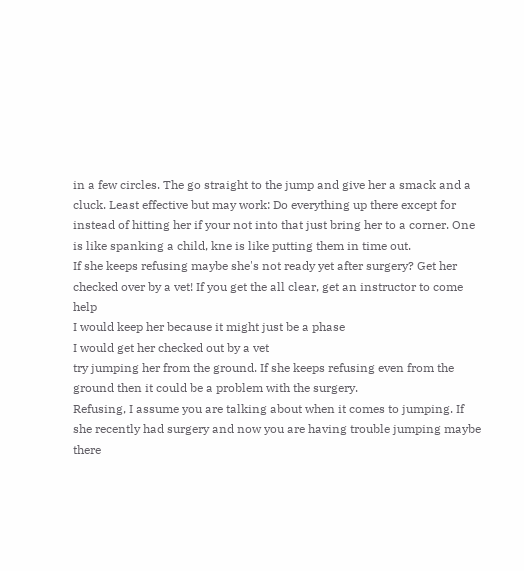in a few circles. The go straight to the jump and give her a smack and a cluck. Least effective but may work: Do everything up there except for instead of hitting her if your not into that just bring her to a corner. One is like spanking a child, kne is like putting them in time out.
If she keeps refusing maybe she's not ready yet after surgery? Get her checked over by a vet! If you get the all clear, get an instructor to come help
I would keep her because it might just be a phase
I would get her checked out by a vet
try jumping her from the ground. If she keeps refusing even from the ground then it could be a problem with the surgery.
Refusing, I assume you are talking about when it comes to jumping. If she recently had surgery and now you are having trouble jumping maybe there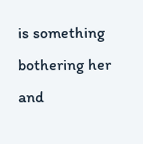is something bothering her and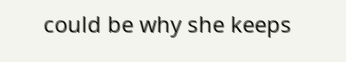could be why she keeps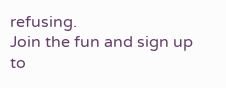refusing.
Join the fun and sign up to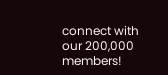connect with our 200,000 members!